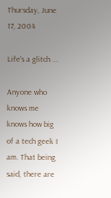Thursday, June 17, 2004

Life's a glitch ...

Anyone who knows me knows how big of a tech geek I am. That being said, there are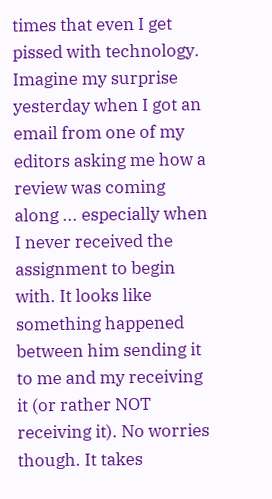times that even I get pissed with technology. Imagine my surprise yesterday when I got an email from one of my editors asking me how a review was coming along ... especially when I never received the assignment to begin with. It looks like something happened between him sending it to me and my receiving it (or rather NOT receiving it). No worries though. It takes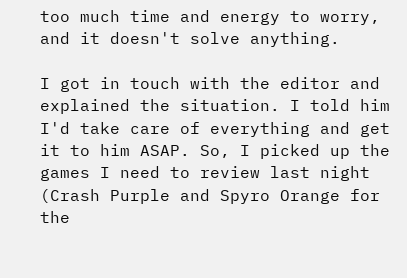too much time and energy to worry, and it doesn't solve anything.

I got in touch with the editor and explained the situation. I told him I'd take care of everything and get it to him ASAP. So, I picked up the games I need to review last night (Crash Purple and Spyro Orange for the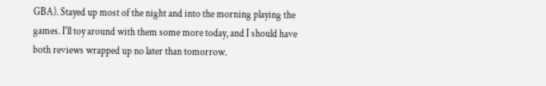GBA). Stayed up most of the night and into the morning playing the games. I'll toy around with them some more today, and I should have both reviews wrapped up no later than tomorrow.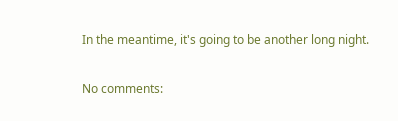In the meantime, it's going to be another long night.

No comments: